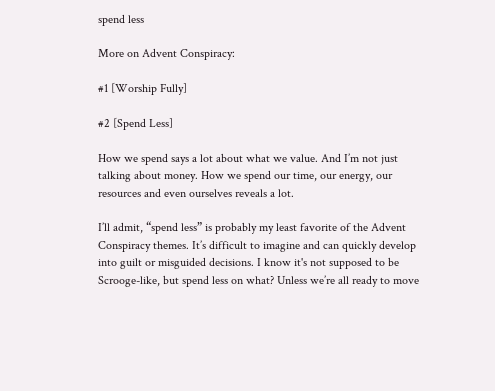spend less

More on Advent Conspiracy:

#1 [Worship Fully]

#2 [Spend Less]

How we spend says a lot about what we value. And I’m not just talking about money. How we spend our time, our energy, our resources and even ourselves reveals a lot.

I’ll admit, “spend less” is probably my least favorite of the Advent Conspiracy themes. It’s difficult to imagine and can quickly develop into guilt or misguided decisions. I know it's not supposed to be Scrooge-like, but spend less on what? Unless we’re all ready to move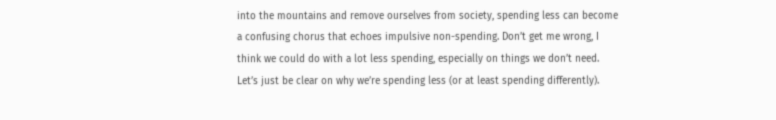into the mountains and remove ourselves from society, spending less can become a confusing chorus that echoes impulsive non-spending. Don’t get me wrong, I think we could do with a lot less spending, especially on things we don’t need. Let’s just be clear on why we’re spending less (or at least spending differently).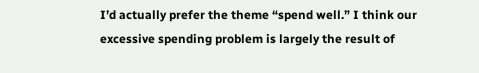I’d actually prefer the theme “spend well.” I think our excessive spending problem is largely the result of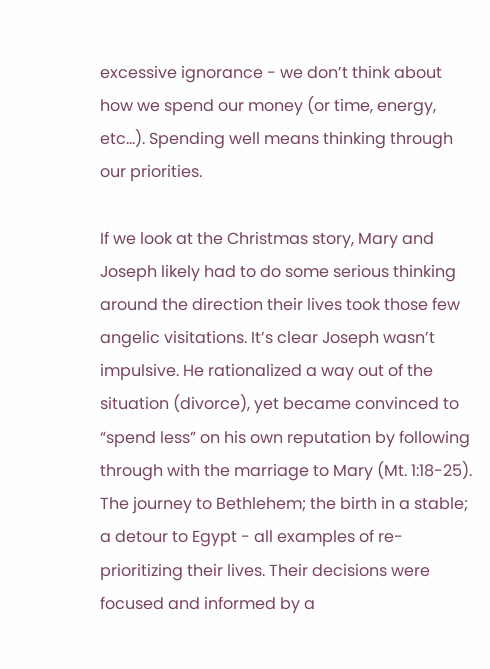excessive ignorance - we don’t think about how we spend our money (or time, energy, etc...). Spending well means thinking through our priorities.

If we look at the Christmas story, Mary and Joseph likely had to do some serious thinking around the direction their lives took those few angelic visitations. It’s clear Joseph wasn’t impulsive. He rationalized a way out of the situation (divorce), yet became convinced to “spend less” on his own reputation by following through with the marriage to Mary (Mt. 1:18-25). The journey to Bethlehem; the birth in a stable; a detour to Egypt - all examples of re-prioritizing their lives. Their decisions were focused and informed by a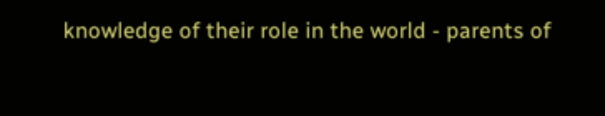knowledge of their role in the world - parents of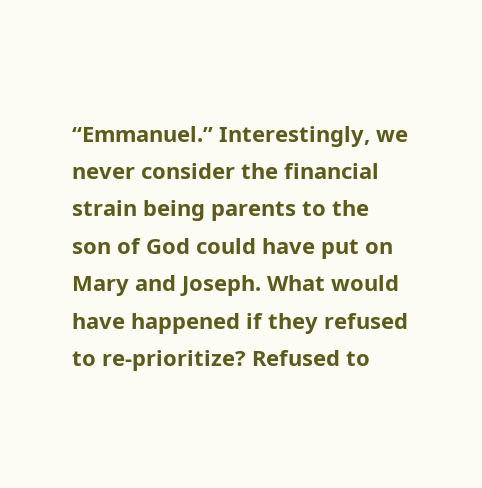“Emmanuel.” Interestingly, we never consider the financial strain being parents to the son of God could have put on Mary and Joseph. What would have happened if they refused to re-prioritize? Refused to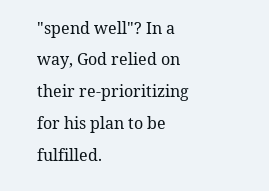"spend well"? In a way, God relied on their re-prioritizing for his plan to be fulfilled.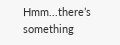Hmm...there’s something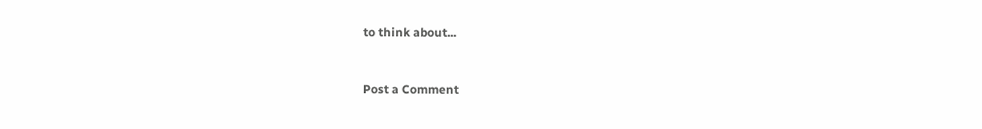to think about...


Post a Comment